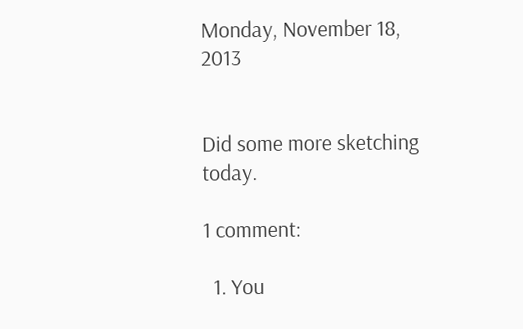Monday, November 18, 2013


Did some more sketching today.

1 comment:

  1. You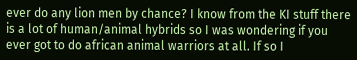ever do any lion men by chance? I know from the KI stuff there is a lot of human/animal hybrids so I was wondering if you ever got to do african animal warriors at all. If so I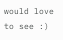would love to see :)